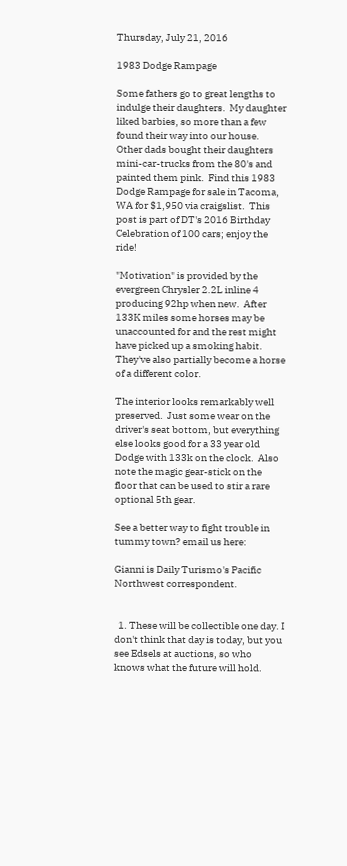Thursday, July 21, 2016

1983 Dodge Rampage

Some fathers go to great lengths to indulge their daughters.  My daughter liked barbies, so more than a few found their way into our house.  Other dads bought their daughters mini-car-trucks from the 80's and painted them pink.  Find this 1983 Dodge Rampage for sale in Tacoma, WA for $1,950 via craigslist.  This post is part of DT's 2016 Birthday Celebration of 100 cars; enjoy the ride!

"Motivation" is provided by the evergreen Chrysler 2.2L inline 4 producing 92hp when new.  After 133K miles some horses may be unaccounted for and the rest might have picked up a smoking habit.  They've also partially become a horse of a different color.

The interior looks remarkably well preserved.  Just some wear on the driver's seat bottom, but everything else looks good for a 33 year old Dodge with 133k on the clock.  Also note the magic gear-stick on the floor that can be used to stir a rare optional 5th gear.

See a better way to fight trouble in tummy town? email us here:

Gianni is Daily Turismo's Pacific Northwest correspondent.


  1. These will be collectible one day. I don't think that day is today, but you see Edsels at auctions, so who knows what the future will hold.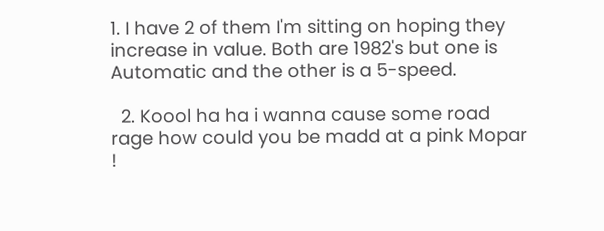1. I have 2 of them I'm sitting on hoping they increase in value. Both are 1982's but one is Automatic and the other is a 5-speed.

  2. Koool ha ha i wanna cause some road rage how could you be madd at a pink Mopar !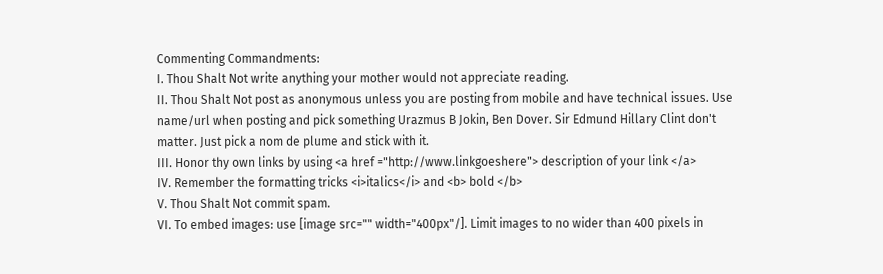Commenting Commandments:
I. Thou Shalt Not write anything your mother would not appreciate reading.
II. Thou Shalt Not post as anonymous unless you are posting from mobile and have technical issues. Use name/url when posting and pick something Urazmus B Jokin, Ben Dover. Sir Edmund Hillary Clint don't matter. Just pick a nom de plume and stick with it.
III. Honor thy own links by using <a href ="http://www.linkgoeshere"> description of your link </a>
IV. Remember the formatting tricks <i>italics</i> and <b> bold </b>
V. Thou Shalt Not commit spam.
VI. To embed images: use [image src="" width="400px"/]. Limit images to no wider than 400 pixels in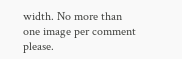width. No more than one image per comment please.